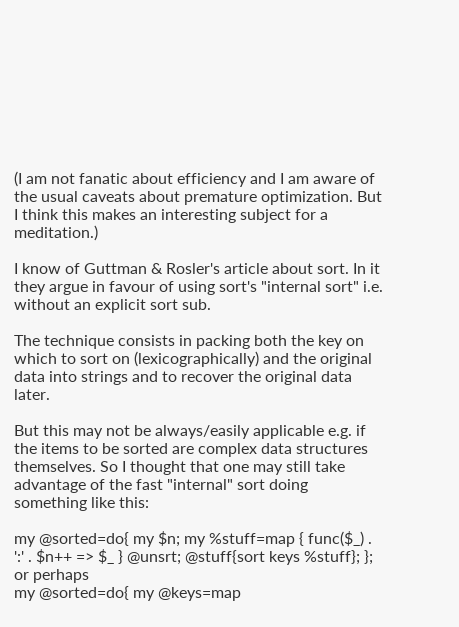(I am not fanatic about efficiency and I am aware of the usual caveats about premature optimization. But I think this makes an interesting subject for a meditation.)

I know of Guttman & Rosler's article about sort. In it they argue in favour of using sort's "internal sort" i.e. without an explicit sort sub.

The technique consists in packing both the key on which to sort on (lexicographically) and the original data into strings and to recover the original data later.

But this may not be always/easily applicable e.g. if the items to be sorted are complex data structures themselves. So I thought that one may still take advantage of the fast "internal" sort doing something like this:

my @sorted=do{ my $n; my %stuff=map { func($_) . ':' . $n++ => $_ } @unsrt; @stuff{sort keys %stuff}; };
or perhaps
my @sorted=do{ my @keys=map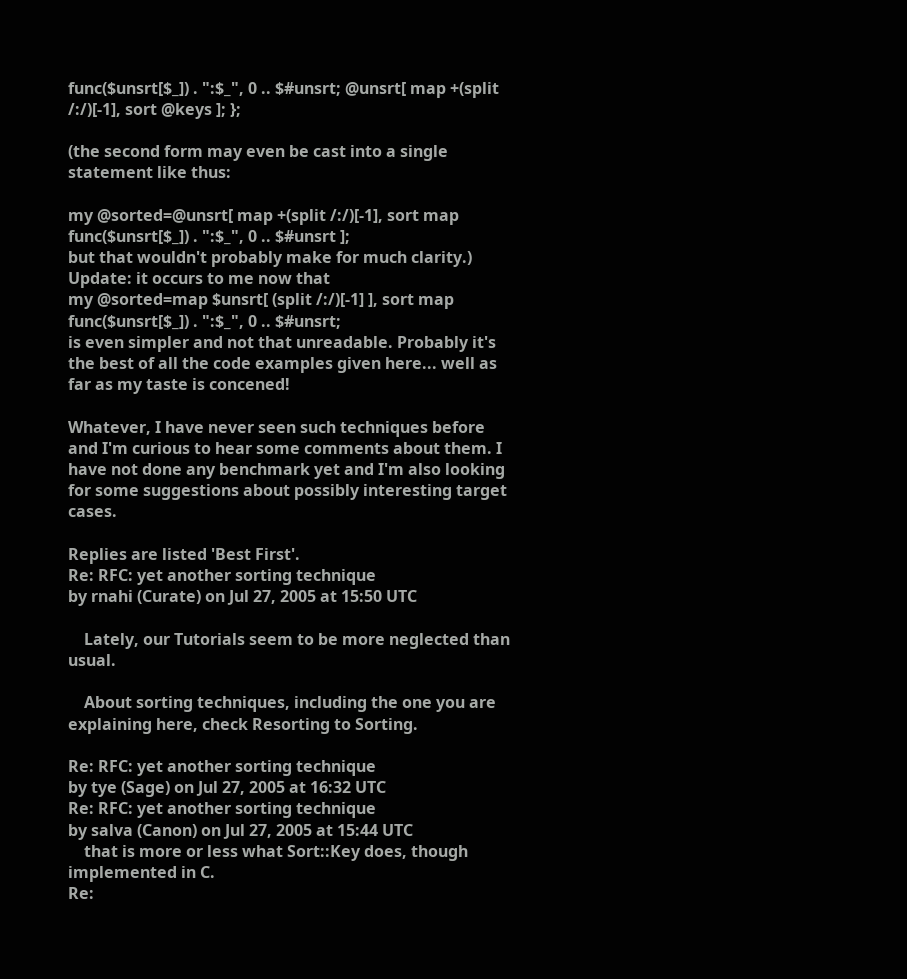func($unsrt[$_]) . ":$_", 0 .. $#unsrt; @unsrt[ map +(split /:/)[-1], sort @keys ]; };

(the second form may even be cast into a single statement like thus:

my @sorted=@unsrt[ map +(split /:/)[-1], sort map func($unsrt[$_]) . ":$_", 0 .. $#unsrt ];
but that wouldn't probably make for much clarity.)
Update: it occurs to me now that
my @sorted=map $unsrt[ (split /:/)[-1] ], sort map func($unsrt[$_]) . ":$_", 0 .. $#unsrt;
is even simpler and not that unreadable. Probably it's the best of all the code examples given here... well as far as my taste is concened!

Whatever, I have never seen such techniques before and I'm curious to hear some comments about them. I have not done any benchmark yet and I'm also looking for some suggestions about possibly interesting target cases.

Replies are listed 'Best First'.
Re: RFC: yet another sorting technique
by rnahi (Curate) on Jul 27, 2005 at 15:50 UTC

    Lately, our Tutorials seem to be more neglected than usual.

    About sorting techniques, including the one you are explaining here, check Resorting to Sorting.

Re: RFC: yet another sorting technique
by tye (Sage) on Jul 27, 2005 at 16:32 UTC
Re: RFC: yet another sorting technique
by salva (Canon) on Jul 27, 2005 at 15:44 UTC
    that is more or less what Sort::Key does, though implemented in C.
Re: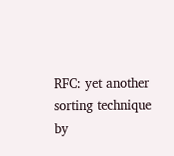RFC: yet another sorting technique
by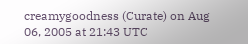creamygoodness (Curate) on Aug 06, 2005 at 21:43 UTC